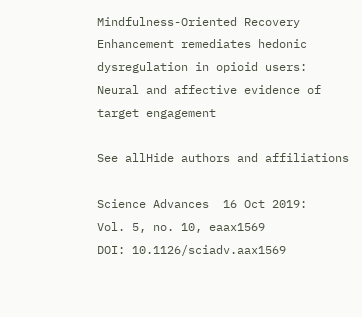Mindfulness-Oriented Recovery Enhancement remediates hedonic dysregulation in opioid users: Neural and affective evidence of target engagement

See allHide authors and affiliations

Science Advances  16 Oct 2019:
Vol. 5, no. 10, eaax1569
DOI: 10.1126/sciadv.aax1569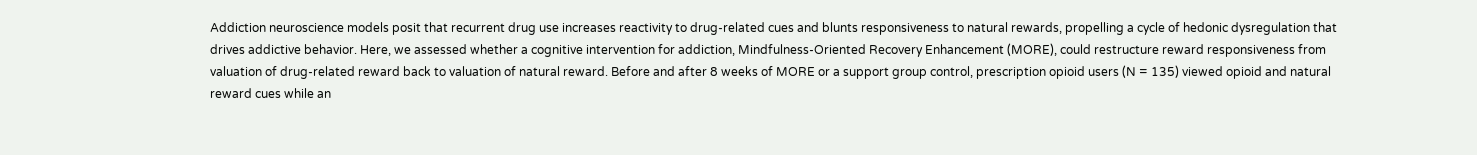Addiction neuroscience models posit that recurrent drug use increases reactivity to drug-related cues and blunts responsiveness to natural rewards, propelling a cycle of hedonic dysregulation that drives addictive behavior. Here, we assessed whether a cognitive intervention for addiction, Mindfulness-Oriented Recovery Enhancement (MORE), could restructure reward responsiveness from valuation of drug-related reward back to valuation of natural reward. Before and after 8 weeks of MORE or a support group control, prescription opioid users (N = 135) viewed opioid and natural reward cues while an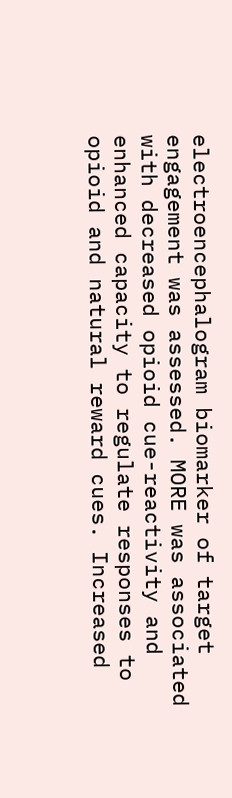electroencephalogram biomarker of target engagement was assessed. MORE was associated with decreased opioid cue-reactivity and enhanced capacity to regulate responses to opioid and natural reward cues. Increased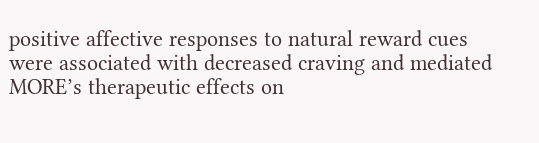positive affective responses to natural reward cues were associated with decreased craving and mediated MORE’s therapeutic effects on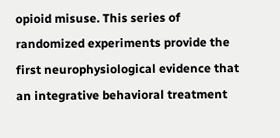opioid misuse. This series of randomized experiments provide the first neurophysiological evidence that an integrative behavioral treatment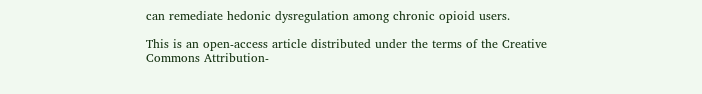can remediate hedonic dysregulation among chronic opioid users.

This is an open-access article distributed under the terms of the Creative Commons Attribution-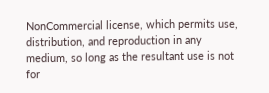NonCommercial license, which permits use, distribution, and reproduction in any medium, so long as the resultant use is not for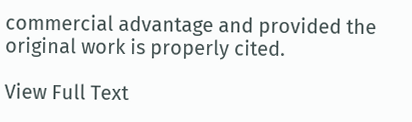commercial advantage and provided the original work is properly cited.

View Full Text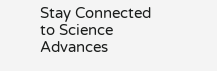Stay Connected to Science Advances